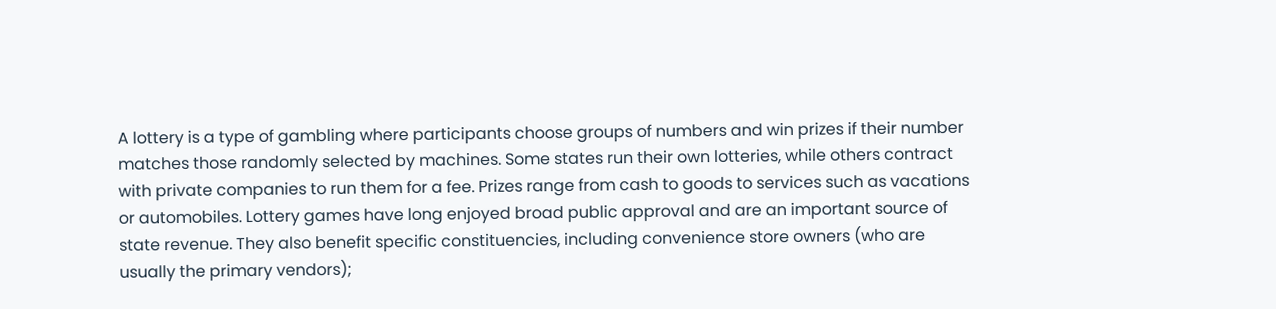A lottery is a type of gambling where participants choose groups of numbers and win prizes if their number matches those randomly selected by machines. Some states run their own lotteries, while others contract with private companies to run them for a fee. Prizes range from cash to goods to services such as vacations or automobiles. Lottery games have long enjoyed broad public approval and are an important source of state revenue. They also benefit specific constituencies, including convenience store owners (who are usually the primary vendors);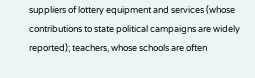suppliers of lottery equipment and services (whose contributions to state political campaigns are widely reported); teachers, whose schools are often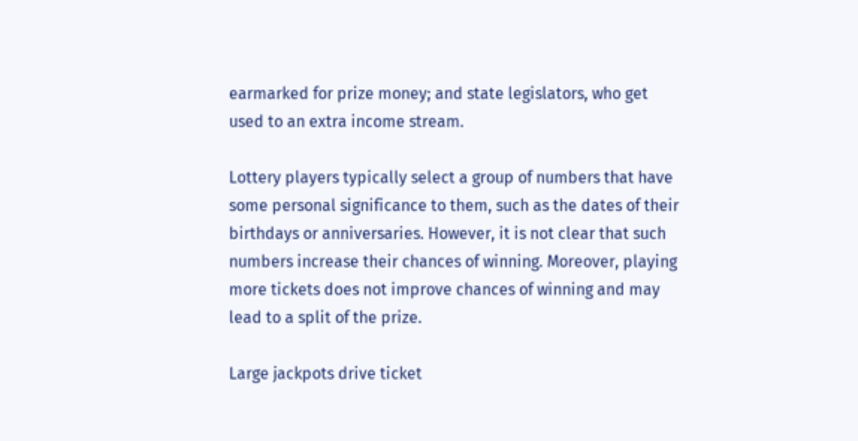earmarked for prize money; and state legislators, who get used to an extra income stream.

Lottery players typically select a group of numbers that have some personal significance to them, such as the dates of their birthdays or anniversaries. However, it is not clear that such numbers increase their chances of winning. Moreover, playing more tickets does not improve chances of winning and may lead to a split of the prize.

Large jackpots drive ticket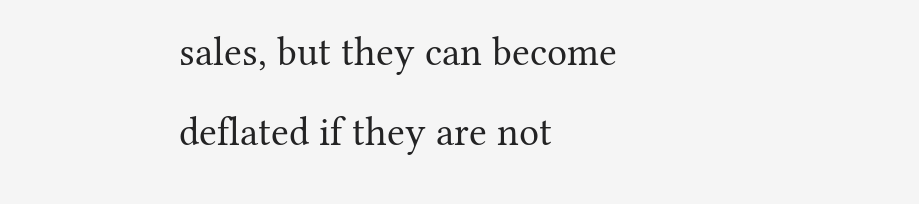sales, but they can become deflated if they are not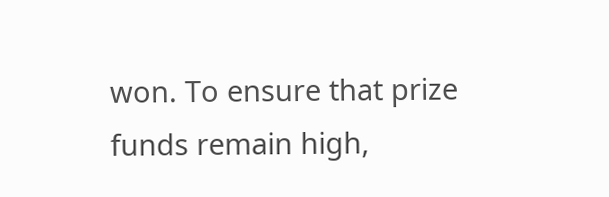won. To ensure that prize funds remain high,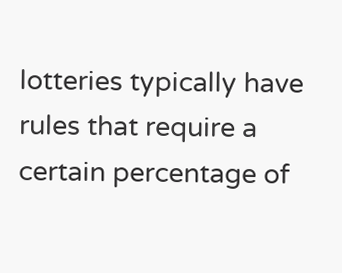lotteries typically have rules that require a certain percentage of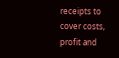receipts to cover costs, profit and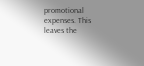promotional expenses. This leaves the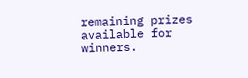remaining prizes available for winners.